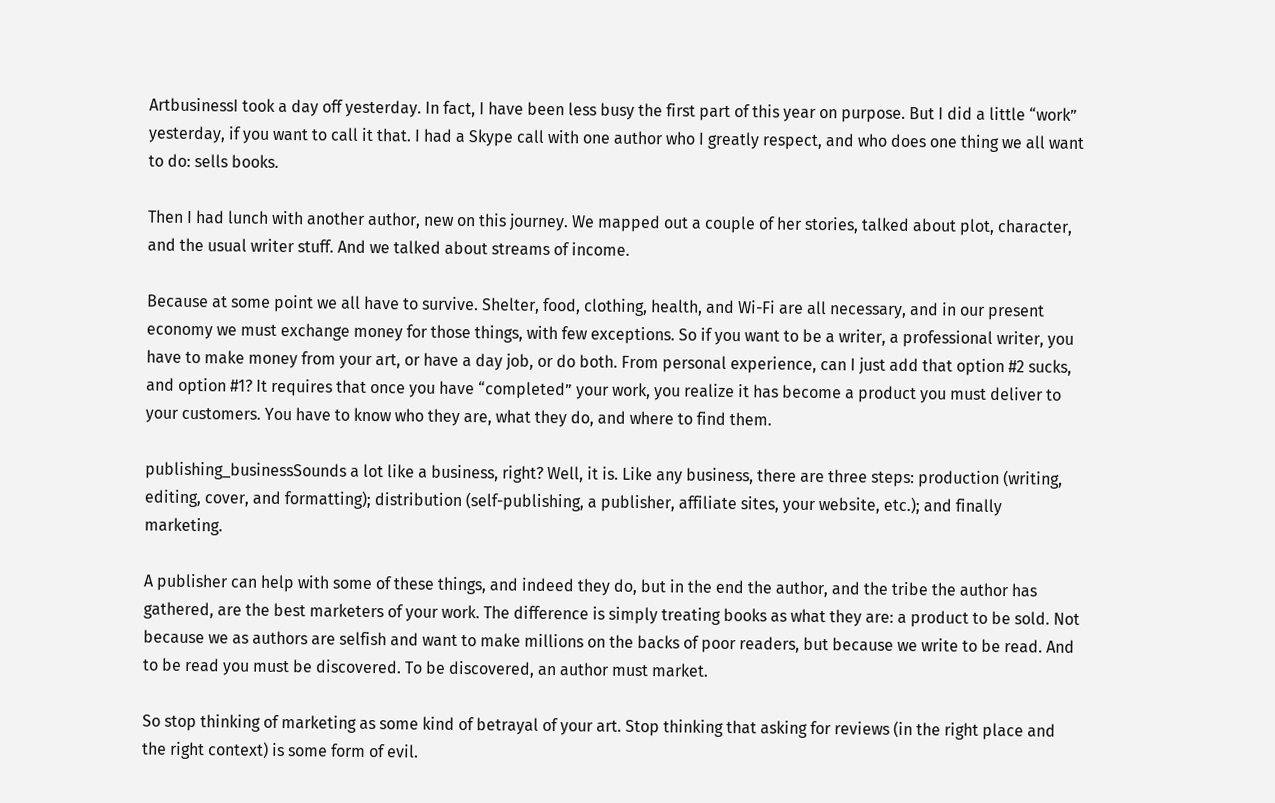ArtbusinessI took a day off yesterday. In fact, I have been less busy the first part of this year on purpose. But I did a little “work” yesterday, if you want to call it that. I had a Skype call with one author who I greatly respect, and who does one thing we all want to do: sells books.

Then I had lunch with another author, new on this journey. We mapped out a couple of her stories, talked about plot, character, and the usual writer stuff. And we talked about streams of income.

Because at some point we all have to survive. Shelter, food, clothing, health, and Wi-Fi are all necessary, and in our present economy we must exchange money for those things, with few exceptions. So if you want to be a writer, a professional writer, you have to make money from your art, or have a day job, or do both. From personal experience, can I just add that option #2 sucks, and option #1? It requires that once you have “completed” your work, you realize it has become a product you must deliver to your customers. You have to know who they are, what they do, and where to find them.

publishing_businessSounds a lot like a business, right? Well, it is. Like any business, there are three steps: production (writing, editing, cover, and formatting); distribution (self-publishing, a publisher, affiliate sites, your website, etc.); and finally marketing.

A publisher can help with some of these things, and indeed they do, but in the end the author, and the tribe the author has gathered, are the best marketers of your work. The difference is simply treating books as what they are: a product to be sold. Not because we as authors are selfish and want to make millions on the backs of poor readers, but because we write to be read. And to be read you must be discovered. To be discovered, an author must market.

So stop thinking of marketing as some kind of betrayal of your art. Stop thinking that asking for reviews (in the right place and the right context) is some form of evil.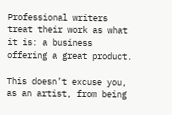Professional writers treat their work as what it is: a business offering a great product.

This doesn’t excuse you, as an artist, from being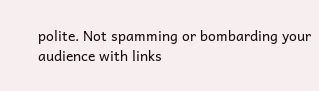polite. Not spamming or bombarding your audience with links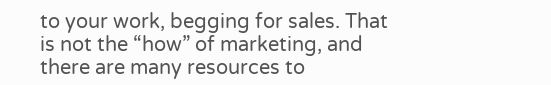to your work, begging for sales. That is not the “how” of marketing, and there are many resources to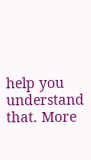help you understand that. More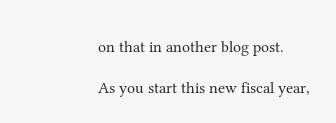on that in another blog post.

As you start this new fiscal year,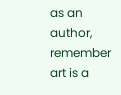as an author, remember art is a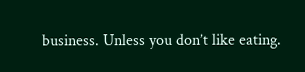business. Unless you don’t like eating.